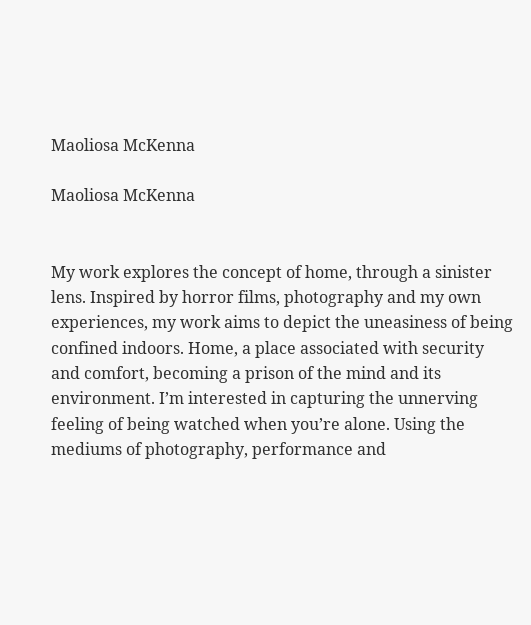Maoliosa McKenna

Maoliosa McKenna


My work explores the concept of home, through a sinister lens. Inspired by horror films, photography and my own experiences, my work aims to depict the uneasiness of being confined indoors. Home, a place associated with security and comfort, becoming a prison of the mind and its environment. I’m interested in capturing the unnerving feeling of being watched when you’re alone. Using the mediums of photography, performance and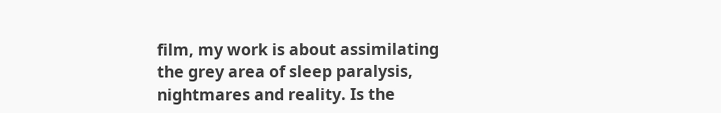film, my work is about assimilating the grey area of sleep paralysis, nightmares and reality. Is the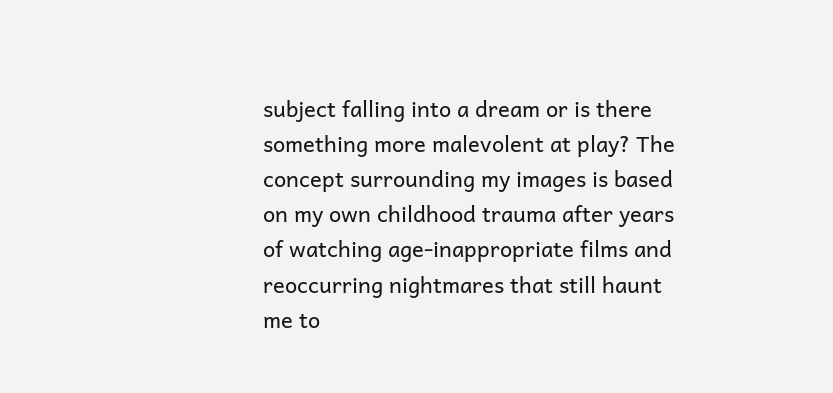subject falling into a dream or is there something more malevolent at play? The concept surrounding my images is based on my own childhood trauma after years of watching age-inappropriate films and reoccurring nightmares that still haunt me to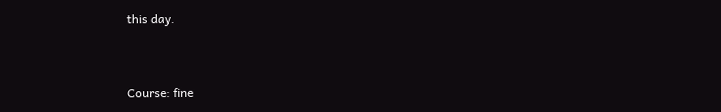this day.


Course: fine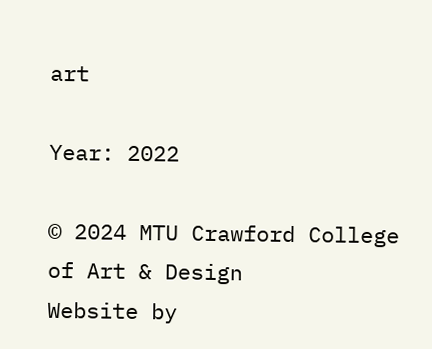art

Year: 2022

© 2024 MTU Crawford College of Art & Design
Website by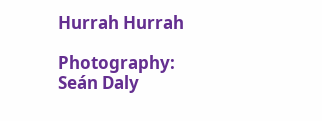Hurrah Hurrah

Photography: Seán Daly